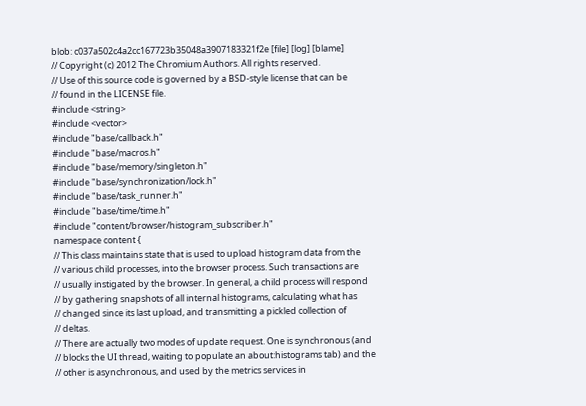blob: c037a502c4a2cc167723b35048a3907183321f2e [file] [log] [blame]
// Copyright (c) 2012 The Chromium Authors. All rights reserved.
// Use of this source code is governed by a BSD-style license that can be
// found in the LICENSE file.
#include <string>
#include <vector>
#include "base/callback.h"
#include "base/macros.h"
#include "base/memory/singleton.h"
#include "base/synchronization/lock.h"
#include "base/task_runner.h"
#include "base/time/time.h"
#include "content/browser/histogram_subscriber.h"
namespace content {
// This class maintains state that is used to upload histogram data from the
// various child processes, into the browser process. Such transactions are
// usually instigated by the browser. In general, a child process will respond
// by gathering snapshots of all internal histograms, calculating what has
// changed since its last upload, and transmitting a pickled collection of
// deltas.
// There are actually two modes of update request. One is synchronous (and
// blocks the UI thread, waiting to populate an about:histograms tab) and the
// other is asynchronous, and used by the metrics services in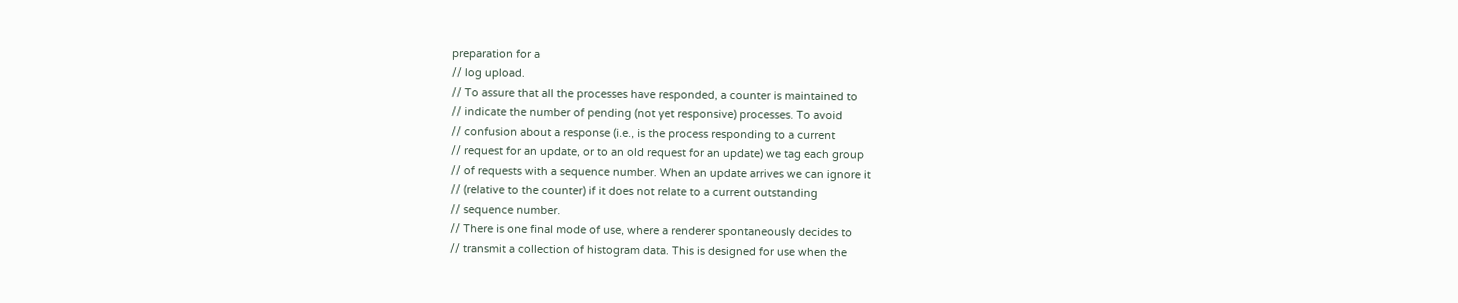preparation for a
// log upload.
// To assure that all the processes have responded, a counter is maintained to
// indicate the number of pending (not yet responsive) processes. To avoid
// confusion about a response (i.e., is the process responding to a current
// request for an update, or to an old request for an update) we tag each group
// of requests with a sequence number. When an update arrives we can ignore it
// (relative to the counter) if it does not relate to a current outstanding
// sequence number.
// There is one final mode of use, where a renderer spontaneously decides to
// transmit a collection of histogram data. This is designed for use when the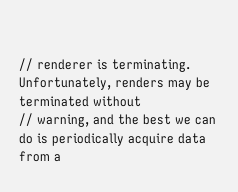// renderer is terminating. Unfortunately, renders may be terminated without
// warning, and the best we can do is periodically acquire data from a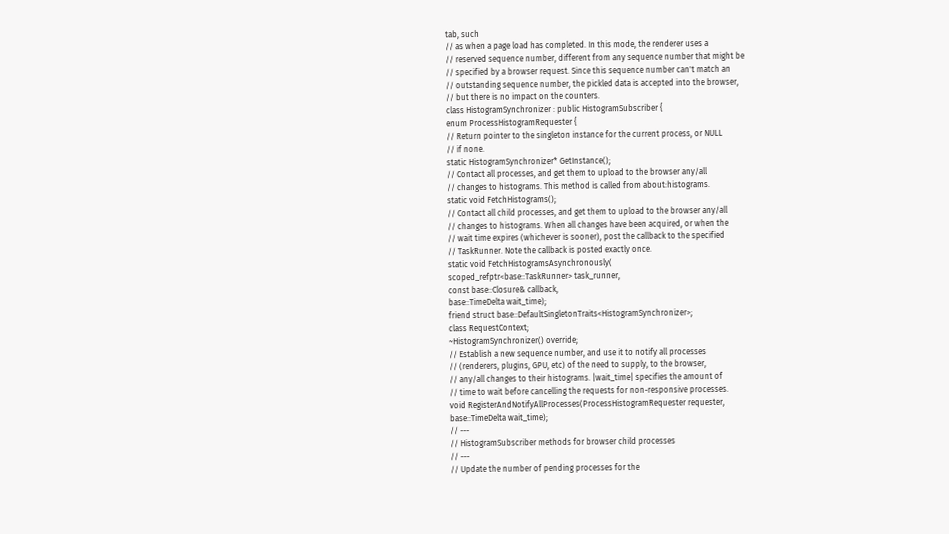tab, such
// as when a page load has completed. In this mode, the renderer uses a
// reserved sequence number, different from any sequence number that might be
// specified by a browser request. Since this sequence number can't match an
// outstanding sequence number, the pickled data is accepted into the browser,
// but there is no impact on the counters.
class HistogramSynchronizer : public HistogramSubscriber {
enum ProcessHistogramRequester {
// Return pointer to the singleton instance for the current process, or NULL
// if none.
static HistogramSynchronizer* GetInstance();
// Contact all processes, and get them to upload to the browser any/all
// changes to histograms. This method is called from about:histograms.
static void FetchHistograms();
// Contact all child processes, and get them to upload to the browser any/all
// changes to histograms. When all changes have been acquired, or when the
// wait time expires (whichever is sooner), post the callback to the specified
// TaskRunner. Note the callback is posted exactly once.
static void FetchHistogramsAsynchronously(
scoped_refptr<base::TaskRunner> task_runner,
const base::Closure& callback,
base::TimeDelta wait_time);
friend struct base::DefaultSingletonTraits<HistogramSynchronizer>;
class RequestContext;
~HistogramSynchronizer() override;
// Establish a new sequence number, and use it to notify all processes
// (renderers, plugins, GPU, etc) of the need to supply, to the browser,
// any/all changes to their histograms. |wait_time| specifies the amount of
// time to wait before cancelling the requests for non-responsive processes.
void RegisterAndNotifyAllProcesses(ProcessHistogramRequester requester,
base::TimeDelta wait_time);
// ---
// HistogramSubscriber methods for browser child processes
// ---
// Update the number of pending processes for the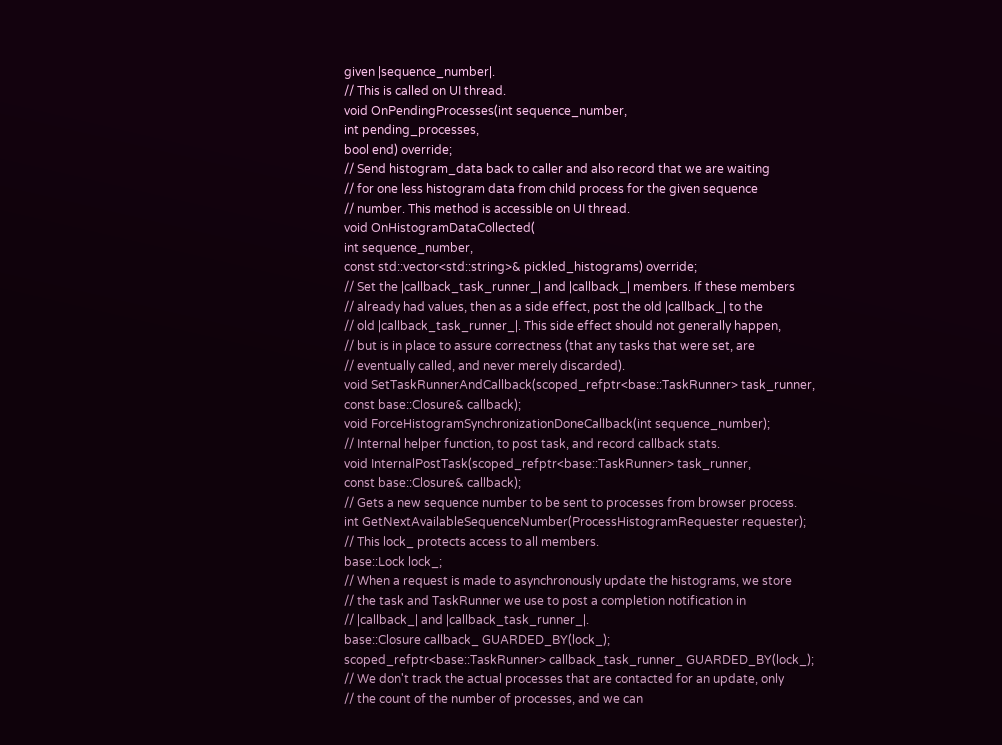given |sequence_number|.
// This is called on UI thread.
void OnPendingProcesses(int sequence_number,
int pending_processes,
bool end) override;
// Send histogram_data back to caller and also record that we are waiting
// for one less histogram data from child process for the given sequence
// number. This method is accessible on UI thread.
void OnHistogramDataCollected(
int sequence_number,
const std::vector<std::string>& pickled_histograms) override;
// Set the |callback_task_runner_| and |callback_| members. If these members
// already had values, then as a side effect, post the old |callback_| to the
// old |callback_task_runner_|. This side effect should not generally happen,
// but is in place to assure correctness (that any tasks that were set, are
// eventually called, and never merely discarded).
void SetTaskRunnerAndCallback(scoped_refptr<base::TaskRunner> task_runner,
const base::Closure& callback);
void ForceHistogramSynchronizationDoneCallback(int sequence_number);
// Internal helper function, to post task, and record callback stats.
void InternalPostTask(scoped_refptr<base::TaskRunner> task_runner,
const base::Closure& callback);
// Gets a new sequence number to be sent to processes from browser process.
int GetNextAvailableSequenceNumber(ProcessHistogramRequester requester);
// This lock_ protects access to all members.
base::Lock lock_;
// When a request is made to asynchronously update the histograms, we store
// the task and TaskRunner we use to post a completion notification in
// |callback_| and |callback_task_runner_|.
base::Closure callback_ GUARDED_BY(lock_);
scoped_refptr<base::TaskRunner> callback_task_runner_ GUARDED_BY(lock_);
// We don't track the actual processes that are contacted for an update, only
// the count of the number of processes, and we can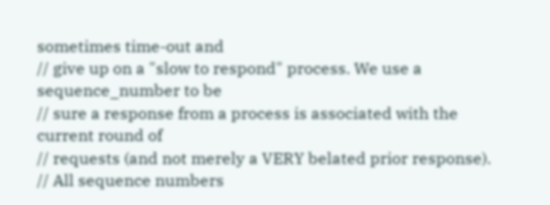sometimes time-out and
// give up on a "slow to respond" process. We use a sequence_number to be
// sure a response from a process is associated with the current round of
// requests (and not merely a VERY belated prior response).
// All sequence numbers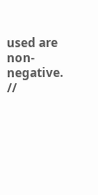used are non-negative.
//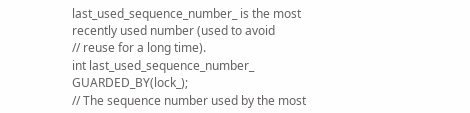last_used_sequence_number_ is the most recently used number (used to avoid
// reuse for a long time).
int last_used_sequence_number_ GUARDED_BY(lock_);
// The sequence number used by the most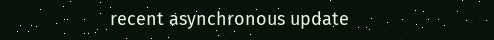recent asynchronous update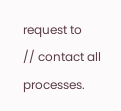request to
// contact all processes.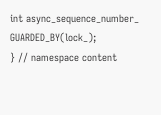int async_sequence_number_ GUARDED_BY(lock_);
} // namespace content